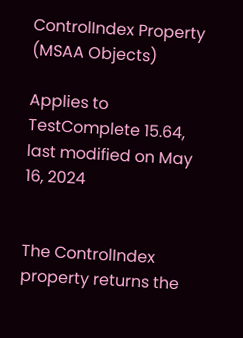ControlIndex Property (MSAA Objects)

Applies to TestComplete 15.64, last modified on May 16, 2024


The ControlIndex property returns the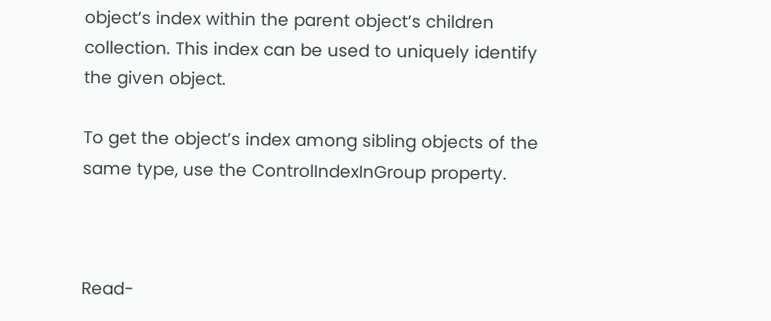object’s index within the parent object’s children collection. This index can be used to uniquely identify the given object.

To get the object’s index among sibling objects of the same type, use the ControlIndexInGroup property.



Read-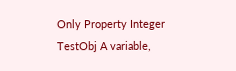Only Property Integer
TestObj A variable,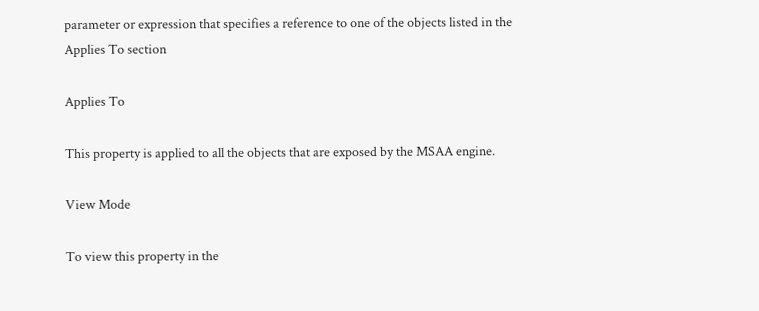parameter or expression that specifies a reference to one of the objects listed in the Applies To section

Applies To

This property is applied to all the objects that are exposed by the MSAA engine.

View Mode

To view this property in the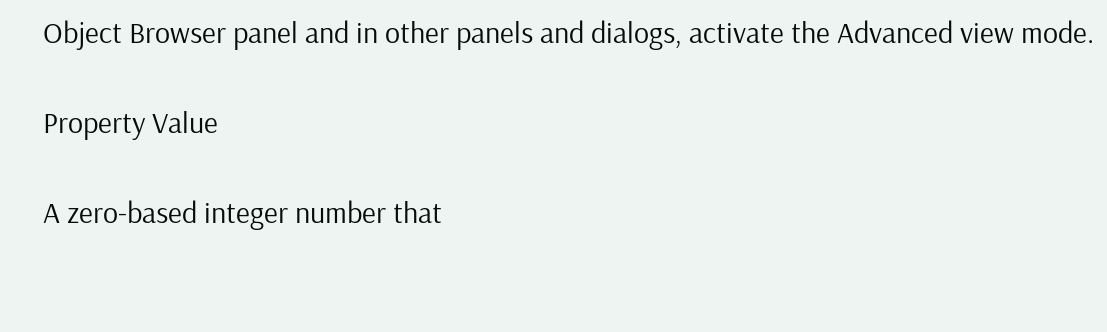Object Browser panel and in other panels and dialogs, activate the Advanced view mode.

Property Value

A zero-based integer number that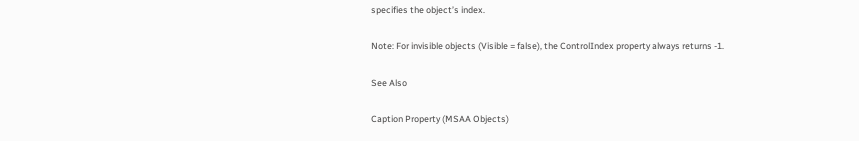specifies the object’s index.

Note: For invisible objects (Visible = false), the ControlIndex property always returns -1.

See Also

Caption Property (MSAA Objects)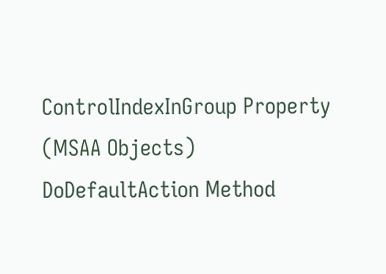ControlIndexInGroup Property (MSAA Objects)
DoDefaultAction Method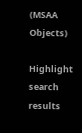(MSAA Objects)

Highlight search results